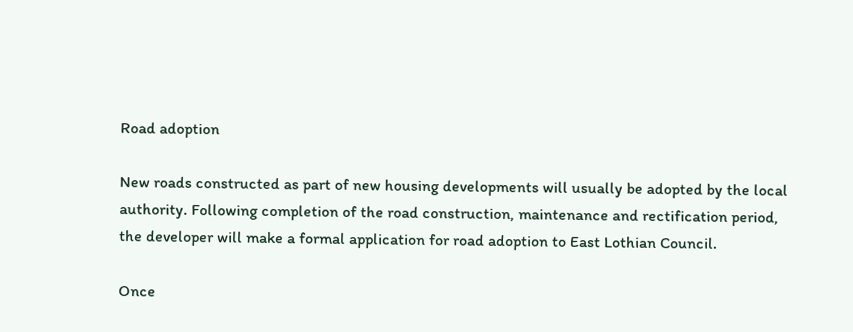Road adoption

New roads constructed as part of new housing developments will usually be adopted by the local authority. Following completion of the road construction, maintenance and rectification period, the developer will make a formal application for road adoption to East Lothian Council.

Once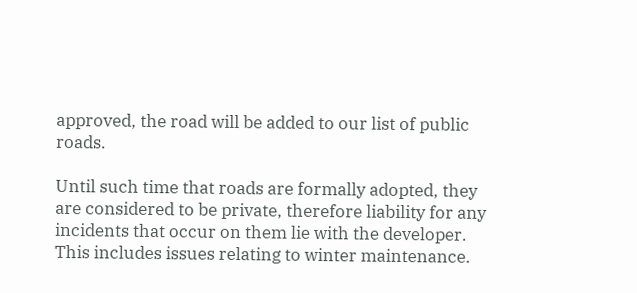approved, the road will be added to our list of public roads.

Until such time that roads are formally adopted, they are considered to be private, therefore liability for any incidents that occur on them lie with the developer. This includes issues relating to winter maintenance.